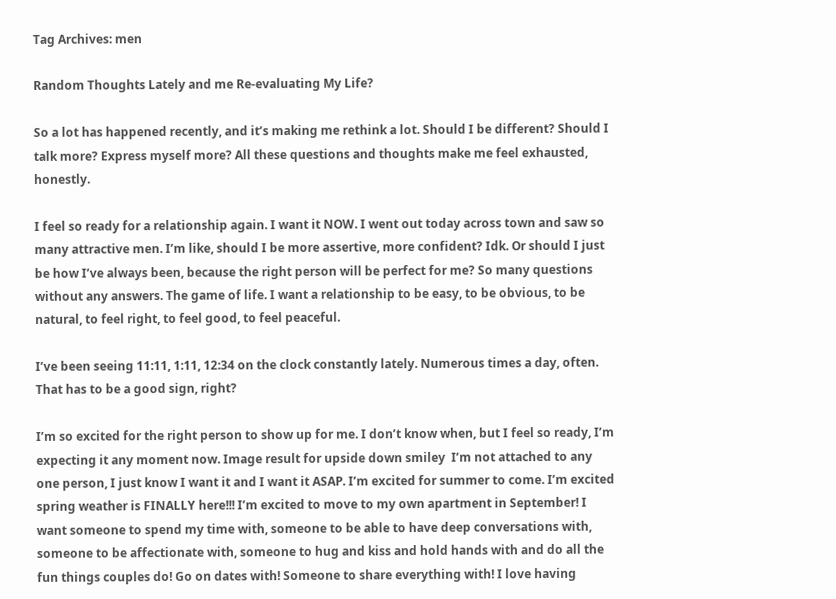Tag Archives: men

Random Thoughts Lately and me Re-evaluating My Life?

So a lot has happened recently, and it’s making me rethink a lot. Should I be different? Should I talk more? Express myself more? All these questions and thoughts make me feel exhausted, honestly.

I feel so ready for a relationship again. I want it NOW. I went out today across town and saw so many attractive men. I’m like, should I be more assertive, more confident? Idk. Or should I just be how I’ve always been, because the right person will be perfect for me? So many questions without any answers. The game of life. I want a relationship to be easy, to be obvious, to be natural, to feel right, to feel good, to feel peaceful.

I’ve been seeing 11:11, 1:11, 12:34 on the clock constantly lately. Numerous times a day, often. That has to be a good sign, right?

I’m so excited for the right person to show up for me. I don’t know when, but I feel so ready, I’m expecting it any moment now. Image result for upside down smiley  I’m not attached to any one person, I just know I want it and I want it ASAP. I’m excited for summer to come. I’m excited spring weather is FINALLY here!!! I’m excited to move to my own apartment in September! I want someone to spend my time with, someone to be able to have deep conversations with, someone to be affectionate with, someone to hug and kiss and hold hands with and do all the fun things couples do! Go on dates with! Someone to share everything with! I love having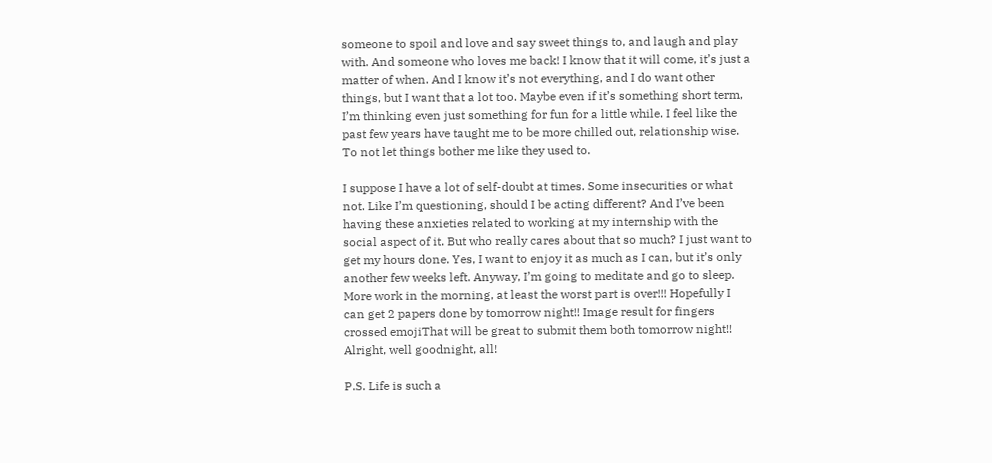someone to spoil and love and say sweet things to, and laugh and play with. And someone who loves me back! I know that it will come, it’s just a matter of when. And I know it’s not everything, and I do want other things, but I want that a lot too. Maybe even if it’s something short term, I’m thinking even just something for fun for a little while. I feel like the past few years have taught me to be more chilled out, relationship wise. To not let things bother me like they used to.

I suppose I have a lot of self-doubt at times. Some insecurities or what not. Like I’m questioning, should I be acting different? And I’ve been having these anxieties related to working at my internship with the social aspect of it. But who really cares about that so much? I just want to get my hours done. Yes, I want to enjoy it as much as I can, but it’s only another few weeks left. Anyway, I’m going to meditate and go to sleep. More work in the morning, at least the worst part is over!!! Hopefully I can get 2 papers done by tomorrow night!! Image result for fingers crossed emojiThat will be great to submit them both tomorrow night!! Alright, well goodnight, all!

P.S. Life is such a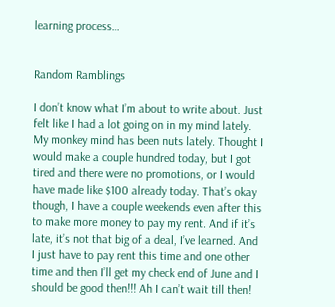learning process…


Random Ramblings

I don’t know what I’m about to write about. Just felt like I had a lot going on in my mind lately. My monkey mind has been nuts lately. Thought I would make a couple hundred today, but I got tired and there were no promotions, or I would have made like $100 already today. That’s okay though, I have a couple weekends even after this to make more money to pay my rent. And if it’s late, it’s not that big of a deal, I’ve learned. And I just have to pay rent this time and one other time and then I’ll get my check end of June and I should be good then!!! Ah I can’t wait till then!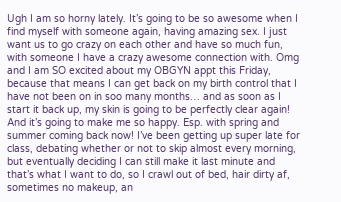Ugh I am so horny lately. It’s going to be so awesome when I find myself with someone again, having amazing sex. I just want us to go crazy on each other and have so much fun, with someone I have a crazy awesome connection with. Omg and I am SO excited about my OBGYN appt this Friday, because that means I can get back on my birth control that I have not been on in soo many months… and as soon as I start it back up, my skin is going to be perfectly clear again! And it’s going to make me so happy. Esp. with spring and summer coming back now! I’ve been getting up super late for class, debating whether or not to skip almost every morning, but eventually deciding I can still make it last minute and that’s what I want to do, so I crawl out of bed, hair dirty af, sometimes no makeup, an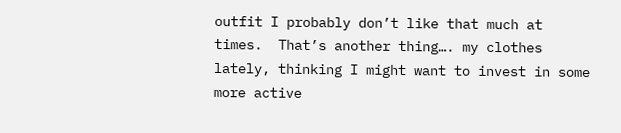outfit I probably don’t like that much at times.  That’s another thing…. my clothes lately, thinking I might want to invest in some more active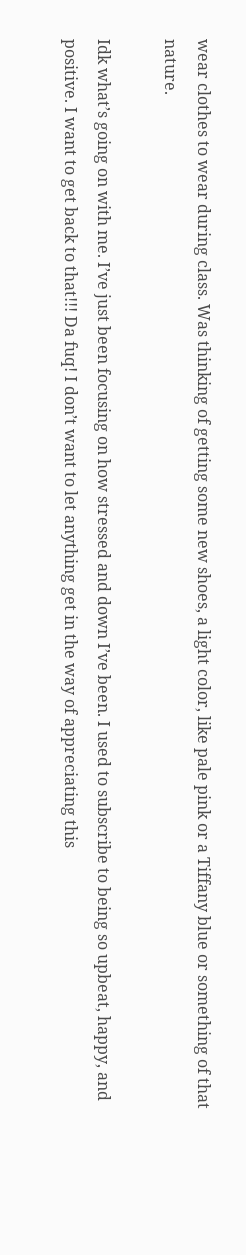wear clothes to wear during class. Was thinking of getting some new shoes, a light color, like pale pink or a Tiffany blue or something of that nature.

Idk what’s going on with me. I’ve just been focusing on how stressed and down I’ve been. I used to subscribe to being so upbeat, happy, and positive. I want to get back to that!!! Da fuq! I don’t want to let anything get in the way of appreciating this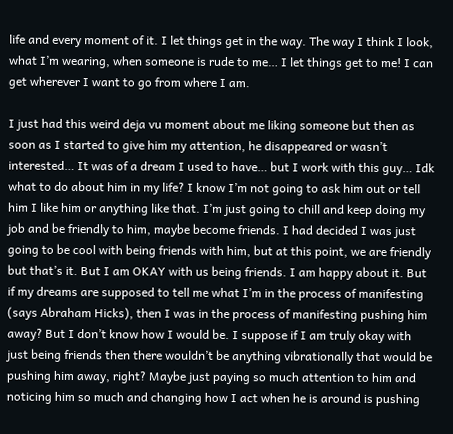life and every moment of it. I let things get in the way. The way I think I look, what I’m wearing, when someone is rude to me… I let things get to me! I can get wherever I want to go from where I am.

I just had this weird deja vu moment about me liking someone but then as soon as I started to give him my attention, he disappeared or wasn’t interested… It was of a dream I used to have… but I work with this guy… Idk what to do about him in my life? I know I’m not going to ask him out or tell him I like him or anything like that. I’m just going to chill and keep doing my job and be friendly to him, maybe become friends. I had decided I was just going to be cool with being friends with him, but at this point, we are friendly but that’s it. But I am OKAY with us being friends. I am happy about it. But if my dreams are supposed to tell me what I’m in the process of manifesting (says Abraham Hicks), then I was in the process of manifesting pushing him away? But I don’t know how I would be. I suppose if I am truly okay with just being friends then there wouldn’t be anything vibrationally that would be pushing him away, right? Maybe just paying so much attention to him and noticing him so much and changing how I act when he is around is pushing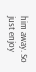him away. So just enjoy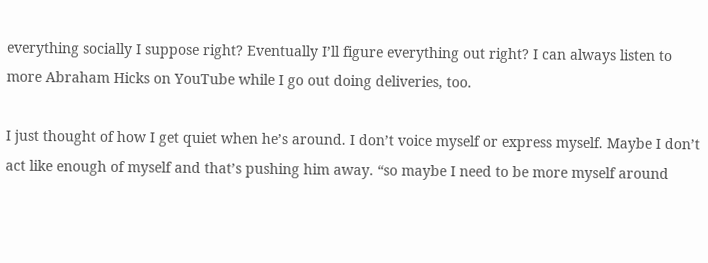everything socially I suppose right? Eventually I’ll figure everything out right? I can always listen to more Abraham Hicks on YouTube while I go out doing deliveries, too.

I just thought of how I get quiet when he’s around. I don’t voice myself or express myself. Maybe I don’t act like enough of myself and that’s pushing him away. “so maybe I need to be more myself around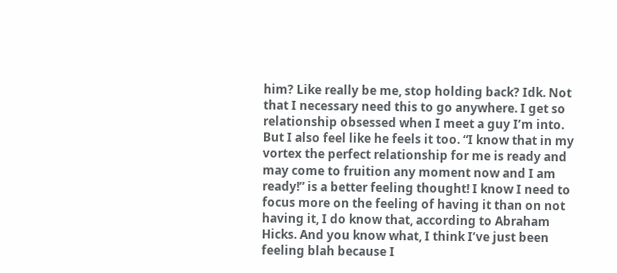him? Like really be me, stop holding back? Idk. Not that I necessary need this to go anywhere. I get so relationship obsessed when I meet a guy I’m into. But I also feel like he feels it too. “I know that in my vortex the perfect relationship for me is ready and may come to fruition any moment now and I am ready!” is a better feeling thought! I know I need to focus more on the feeling of having it than on not having it, I do know that, according to Abraham Hicks. And you know what, I think I’ve just been feeling blah because I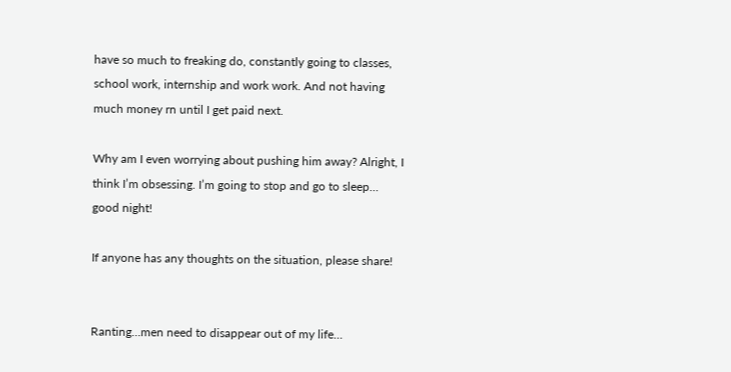have so much to freaking do, constantly going to classes, school work, internship and work work. And not having much money rn until I get paid next.

Why am I even worrying about pushing him away? Alright, I think I’m obsessing. I’m going to stop and go to sleep… good night!

If anyone has any thoughts on the situation, please share!


Ranting…men need to disappear out of my life…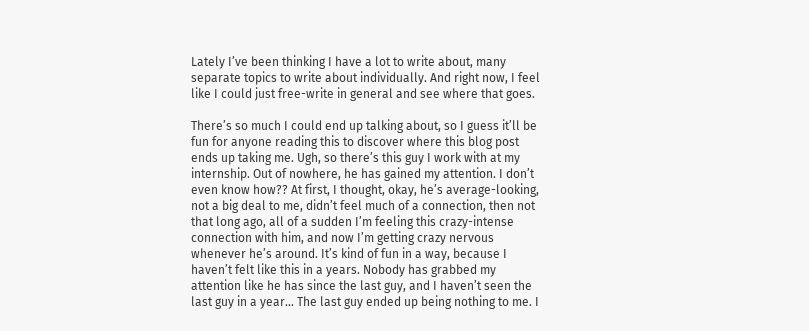Lately I’ve been thinking I have a lot to write about, many separate topics to write about individually. And right now, I feel like I could just free-write in general and see where that goes.

There’s so much I could end up talking about, so I guess it’ll be fun for anyone reading this to discover where this blog post ends up taking me. Ugh, so there’s this guy I work with at my internship. Out of nowhere, he has gained my attention. I don’t even know how?? At first, I thought, okay, he’s average-looking, not a big deal to me, didn’t feel much of a connection, then not that long ago, all of a sudden I’m feeling this crazy-intense connection with him, and now I’m getting crazy nervous whenever he’s around. It’s kind of fun in a way, because I haven’t felt like this in a years. Nobody has grabbed my attention like he has since the last guy, and I haven’t seen the last guy in a year… The last guy ended up being nothing to me. I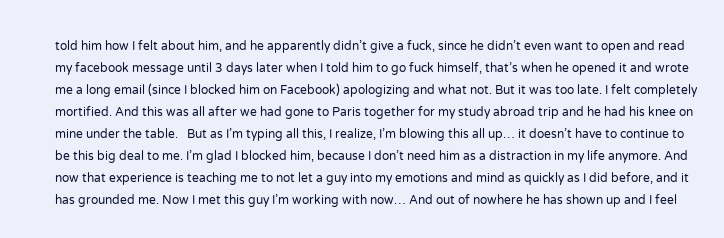told him how I felt about him, and he apparently didn’t give a fuck, since he didn’t even want to open and read my facebook message until 3 days later when I told him to go fuck himself, that’s when he opened it and wrote me a long email (since I blocked him on Facebook) apologizing and what not. But it was too late. I felt completely mortified. And this was all after we had gone to Paris together for my study abroad trip and he had his knee on mine under the table.   But as I’m typing all this, I realize, I’m blowing this all up… it doesn’t have to continue to be this big deal to me. I’m glad I blocked him, because I don’t need him as a distraction in my life anymore. And now that experience is teaching me to not let a guy into my emotions and mind as quickly as I did before, and it has grounded me. Now I met this guy I’m working with now… And out of nowhere he has shown up and I feel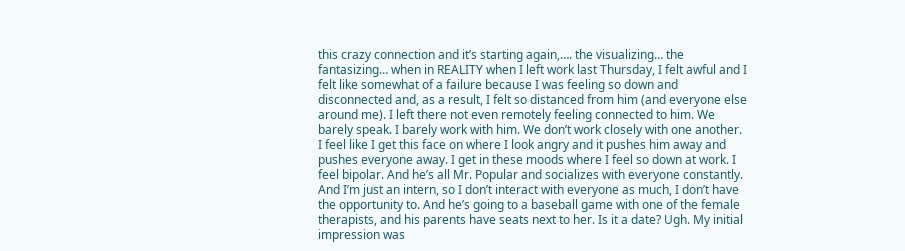this crazy connection and it’s starting again,…. the visualizing… the fantasizing… when in REALITY when I left work last Thursday, I felt awful and I felt like somewhat of a failure because I was feeling so down and disconnected and, as a result, I felt so distanced from him (and everyone else around me). I left there not even remotely feeling connected to him. We barely speak. I barely work with him. We don’t work closely with one another. I feel like I get this face on where I look angry and it pushes him away and pushes everyone away. I get in these moods where I feel so down at work. I feel bipolar. And he’s all Mr. Popular and socializes with everyone constantly. And I’m just an intern, so I don’t interact with everyone as much, I don’t have the opportunity to. And he’s going to a baseball game with one of the female therapists, and his parents have seats next to her. Is it a date? Ugh. My initial impression was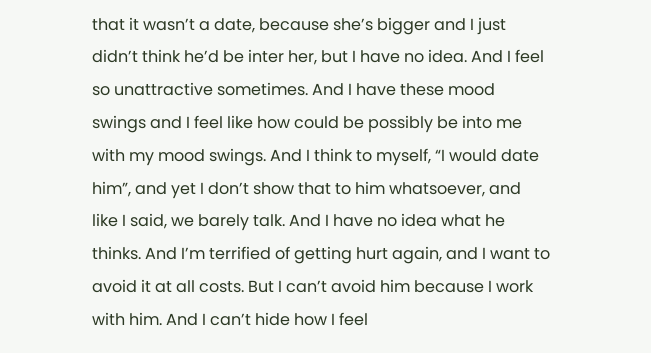that it wasn’t a date, because she’s bigger and I just didn’t think he’d be inter her, but I have no idea. And I feel so unattractive sometimes. And I have these mood swings and I feel like how could be possibly be into me with my mood swings. And I think to myself, “I would date him”, and yet I don’t show that to him whatsoever, and like I said, we barely talk. And I have no idea what he thinks. And I’m terrified of getting hurt again, and I want to avoid it at all costs. But I can’t avoid him because I work with him. And I can’t hide how I feel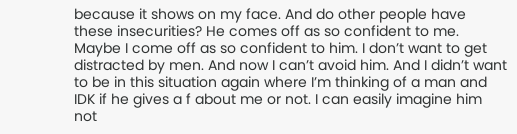because it shows on my face. And do other people have these insecurities? He comes off as so confident to me. Maybe I come off as so confident to him. I don’t want to get distracted by men. And now I can’t avoid him. And I didn’t want to be in this situation again where I’m thinking of a man and IDK if he gives a f about me or not. I can easily imagine him not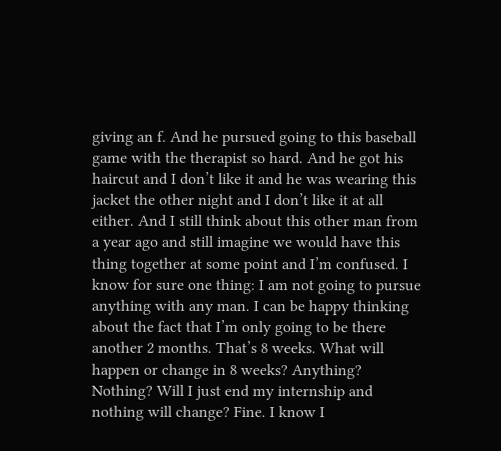giving an f. And he pursued going to this baseball game with the therapist so hard. And he got his haircut and I don’t like it and he was wearing this jacket the other night and I don’t like it at all either. And I still think about this other man from a year ago and still imagine we would have this thing together at some point and I’m confused. I know for sure one thing: I am not going to pursue anything with any man. I can be happy thinking about the fact that I’m only going to be there another 2 months. That’s 8 weeks. What will happen or change in 8 weeks? Anything? Nothing? Will I just end my internship and nothing will change? Fine. I know I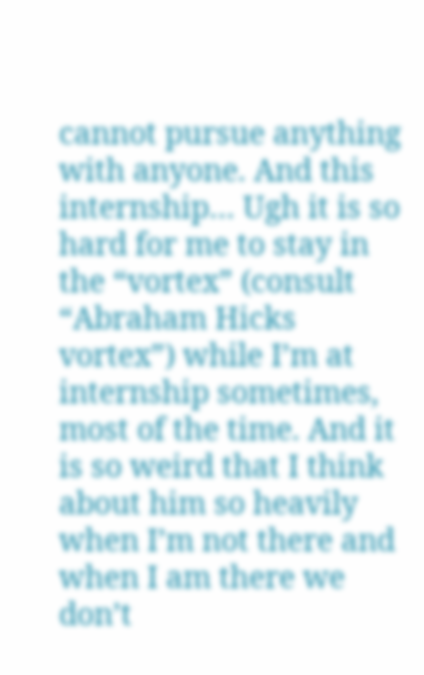cannot pursue anything with anyone. And this internship… Ugh it is so hard for me to stay in the “vortex” (consult “Abraham Hicks vortex”) while I’m at internship sometimes, most of the time. And it is so weird that I think about him so heavily when I’m not there and when I am there we don’t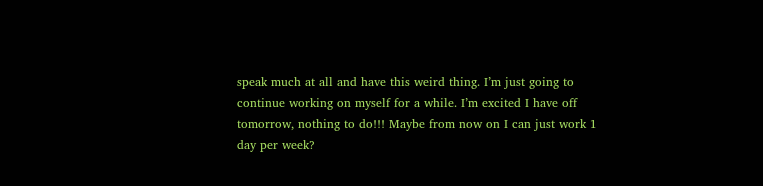speak much at all and have this weird thing. I’m just going to continue working on myself for a while. I’m excited I have off tomorrow, nothing to do!!! Maybe from now on I can just work 1 day per week?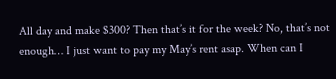All day and make $300? Then that’s it for the week? No, that’s not enough… I just want to pay my May’s rent asap. When can I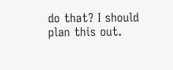do that? I should plan this out.